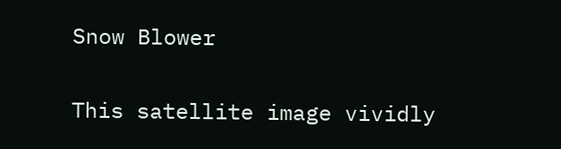Snow Blower

This satellite image vividly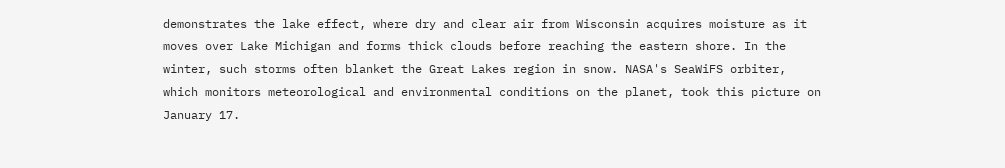demonstrates the lake effect, where dry and clear air from Wisconsin acquires moisture as it moves over Lake Michigan and forms thick clouds before reaching the eastern shore. In the winter, such storms often blanket the Great Lakes region in snow. NASA's SeaWiFS orbiter, which monitors meteorological and environmental conditions on the planet, took this picture on January 17.